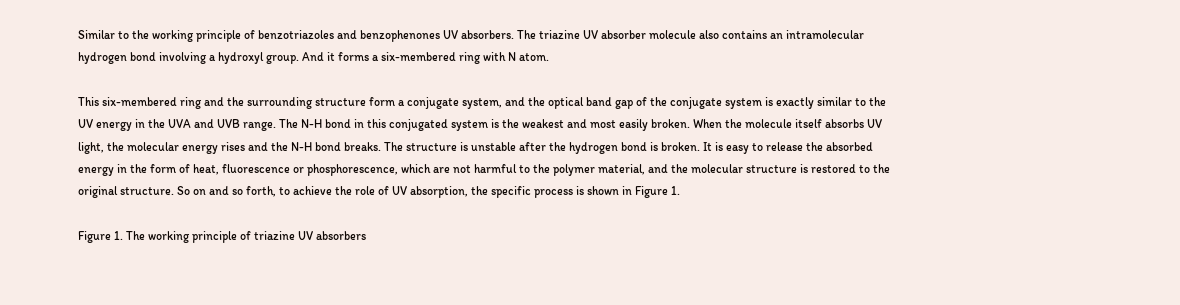Similar to the working principle of benzotriazoles and benzophenones UV absorbers. The triazine UV absorber molecule also contains an intramolecular hydrogen bond involving a hydroxyl group. And it forms a six-membered ring with N atom.

This six-membered ring and the surrounding structure form a conjugate system, and the optical band gap of the conjugate system is exactly similar to the UV energy in the UVA and UVB range. The N-H bond in this conjugated system is the weakest and most easily broken. When the molecule itself absorbs UV light, the molecular energy rises and the N-H bond breaks. The structure is unstable after the hydrogen bond is broken. It is easy to release the absorbed energy in the form of heat, fluorescence or phosphorescence, which are not harmful to the polymer material, and the molecular structure is restored to the original structure. So on and so forth, to achieve the role of UV absorption, the specific process is shown in Figure 1.

Figure 1. The working principle of triazine UV absorbers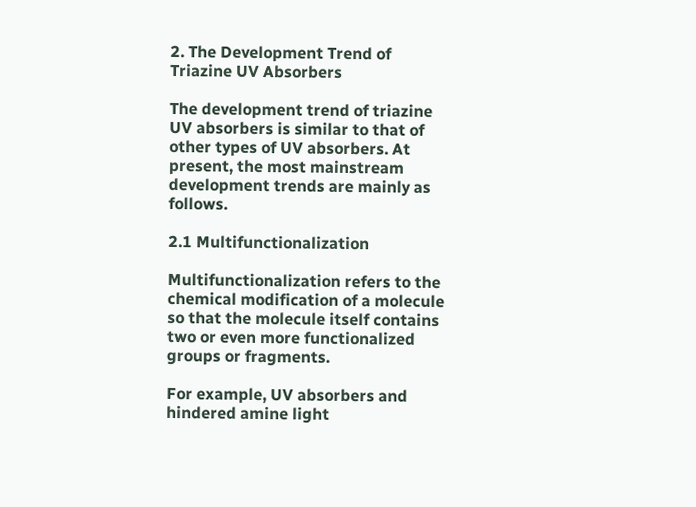2. The Development Trend of Triazine UV Absorbers

The development trend of triazine UV absorbers is similar to that of other types of UV absorbers. At present, the most mainstream development trends are mainly as follows.

2.1 Multifunctionalization

Multifunctionalization refers to the chemical modification of a molecule so that the molecule itself contains two or even more functionalized groups or fragments.

For example, UV absorbers and hindered amine light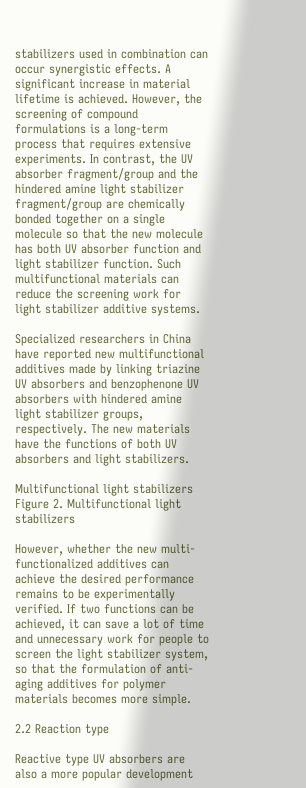stabilizers used in combination can occur synergistic effects. A significant increase in material lifetime is achieved. However, the screening of compound formulations is a long-term process that requires extensive experiments. In contrast, the UV absorber fragment/group and the hindered amine light stabilizer fragment/group are chemically bonded together on a single molecule so that the new molecule has both UV absorber function and light stabilizer function. Such multifunctional materials can reduce the screening work for light stabilizer additive systems.

Specialized researchers in China have reported new multifunctional additives made by linking triazine UV absorbers and benzophenone UV absorbers with hindered amine light stabilizer groups, respectively. The new materials have the functions of both UV absorbers and light stabilizers.

Multifunctional light stabilizers
Figure 2. Multifunctional light stabilizers

However, whether the new multi-functionalized additives can achieve the desired performance remains to be experimentally verified. If two functions can be achieved, it can save a lot of time and unnecessary work for people to screen the light stabilizer system, so that the formulation of anti-aging additives for polymer materials becomes more simple.

2.2 Reaction type

Reactive type UV absorbers are also a more popular development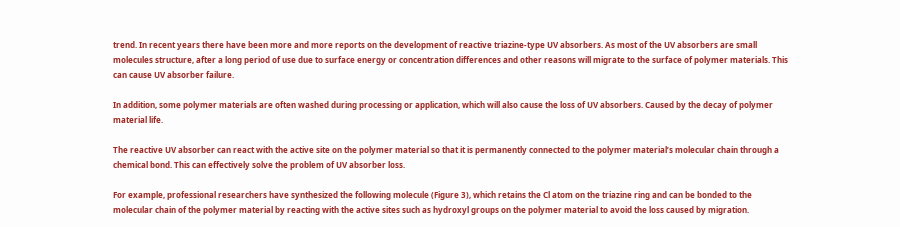trend. In recent years there have been more and more reports on the development of reactive triazine-type UV absorbers. As most of the UV absorbers are small molecules structure, after a long period of use due to surface energy or concentration differences and other reasons will migrate to the surface of polymer materials. This can cause UV absorber failure.

In addition, some polymer materials are often washed during processing or application, which will also cause the loss of UV absorbers. Caused by the decay of polymer material life.

The reactive UV absorber can react with the active site on the polymer material so that it is permanently connected to the polymer material’s molecular chain through a chemical bond. This can effectively solve the problem of UV absorber loss.

For example, professional researchers have synthesized the following molecule (Figure 3), which retains the Cl atom on the triazine ring and can be bonded to the molecular chain of the polymer material by reacting with the active sites such as hydroxyl groups on the polymer material to avoid the loss caused by migration.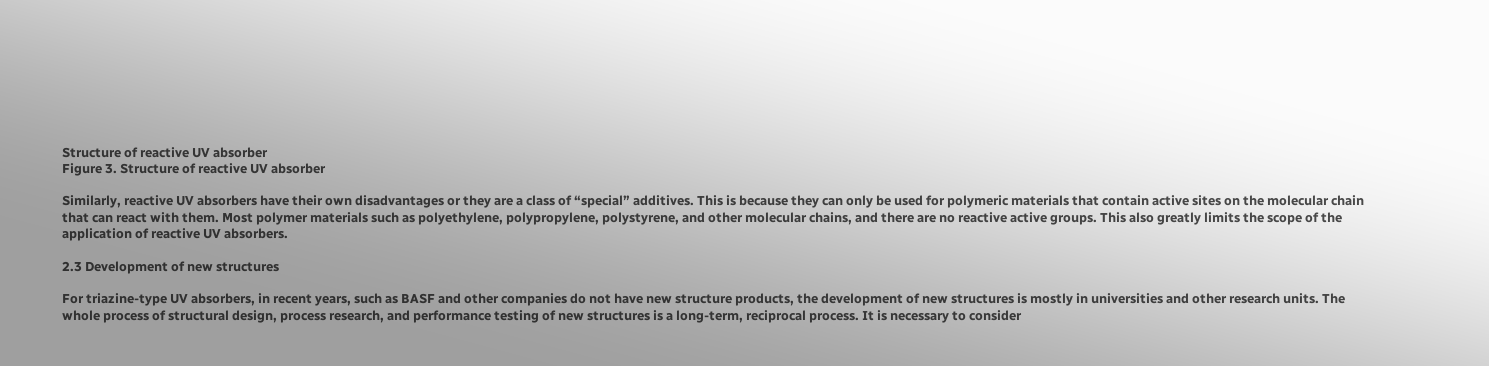Structure of reactive UV absorber
Figure 3. Structure of reactive UV absorber

Similarly, reactive UV absorbers have their own disadvantages or they are a class of “special” additives. This is because they can only be used for polymeric materials that contain active sites on the molecular chain that can react with them. Most polymer materials such as polyethylene, polypropylene, polystyrene, and other molecular chains, and there are no reactive active groups. This also greatly limits the scope of the application of reactive UV absorbers.

2.3 Development of new structures

For triazine-type UV absorbers, in recent years, such as BASF and other companies do not have new structure products, the development of new structures is mostly in universities and other research units. The whole process of structural design, process research, and performance testing of new structures is a long-term, reciprocal process. It is necessary to consider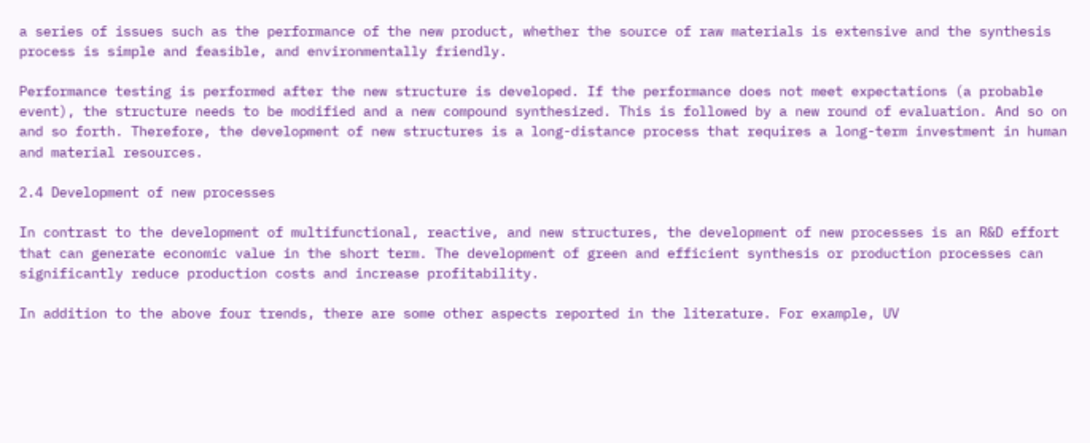a series of issues such as the performance of the new product, whether the source of raw materials is extensive and the synthesis process is simple and feasible, and environmentally friendly.

Performance testing is performed after the new structure is developed. If the performance does not meet expectations (a probable event), the structure needs to be modified and a new compound synthesized. This is followed by a new round of evaluation. And so on and so forth. Therefore, the development of new structures is a long-distance process that requires a long-term investment in human and material resources.

2.4 Development of new processes

In contrast to the development of multifunctional, reactive, and new structures, the development of new processes is an R&D effort that can generate economic value in the short term. The development of green and efficient synthesis or production processes can significantly reduce production costs and increase profitability.

In addition to the above four trends, there are some other aspects reported in the literature. For example, UV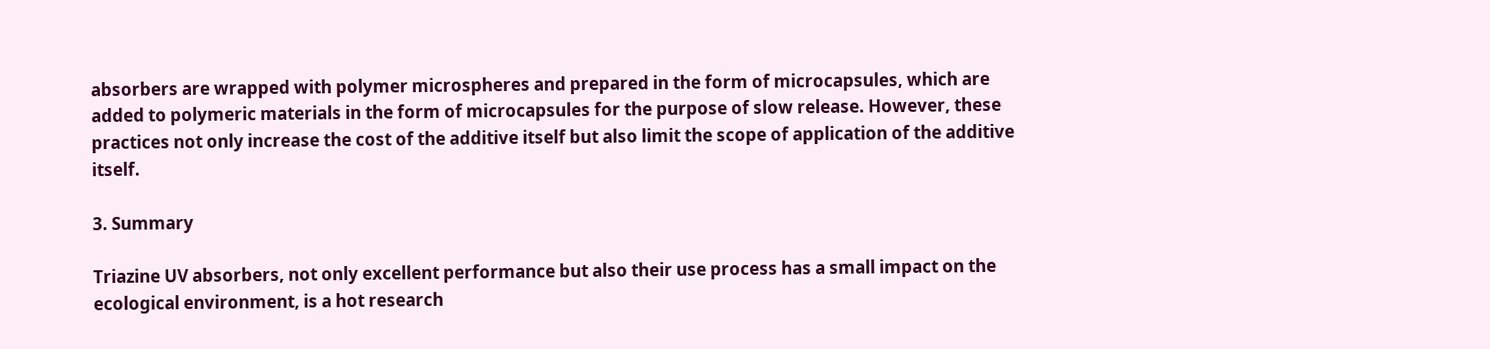absorbers are wrapped with polymer microspheres and prepared in the form of microcapsules, which are added to polymeric materials in the form of microcapsules for the purpose of slow release. However, these practices not only increase the cost of the additive itself but also limit the scope of application of the additive itself.

3. Summary

Triazine UV absorbers, not only excellent performance but also their use process has a small impact on the ecological environment, is a hot research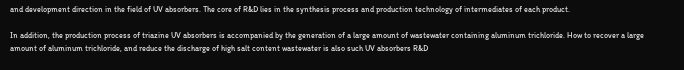and development direction in the field of UV absorbers. The core of R&D lies in the synthesis process and production technology of intermediates of each product.

In addition, the production process of triazine UV absorbers is accompanied by the generation of a large amount of wastewater containing aluminum trichloride. How to recover a large amount of aluminum trichloride, and reduce the discharge of high salt content wastewater is also such UV absorbers R&D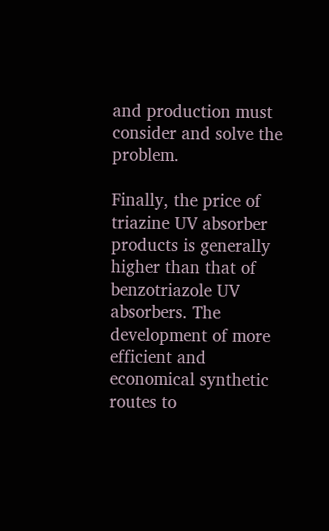and production must consider and solve the problem.

Finally, the price of triazine UV absorber products is generally higher than that of benzotriazole UV absorbers. The development of more efficient and economical synthetic routes to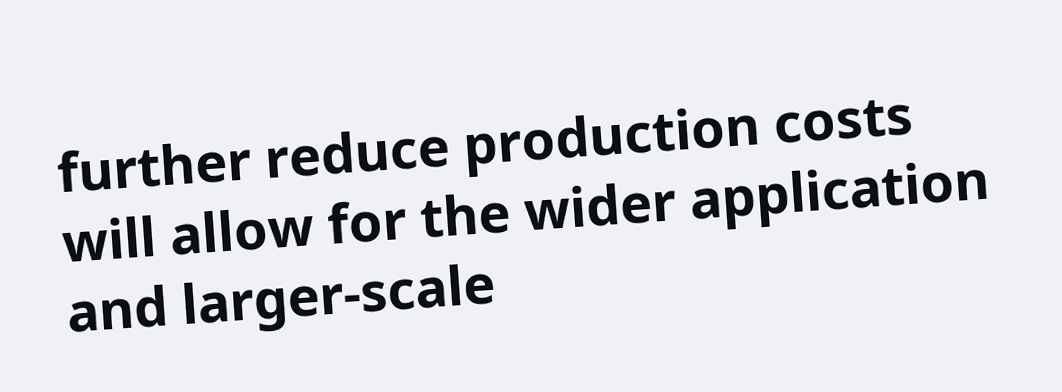further reduce production costs will allow for the wider application and larger-scale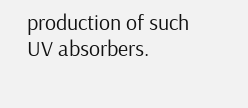production of such UV absorbers.